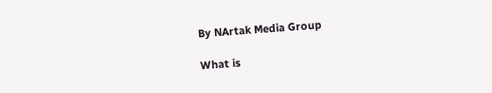By NArtak Media Group

What is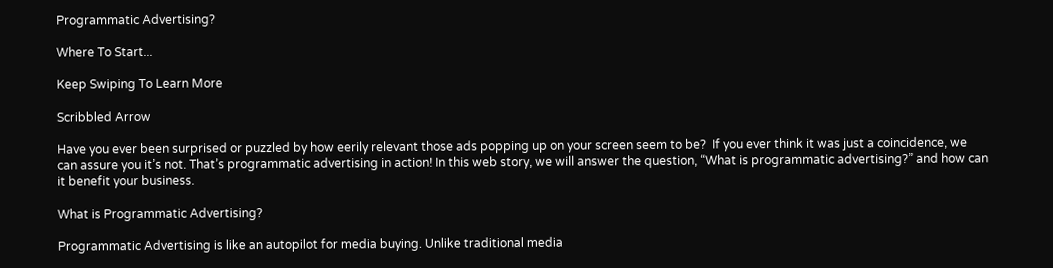Programmatic Advertising?

Where To Start...

Keep Swiping To Learn More

Scribbled Arrow

Have you ever been surprised or puzzled by how eerily relevant those ads popping up on your screen seem to be?  If you ever think it was just a coincidence, we can assure you it’s not. That’s programmatic advertising in action! In this web story, we will answer the question, “What is programmatic advertising?” and how can it benefit your business.

What is Programmatic Advertising?

Programmatic Advertising is like an autopilot for media buying. Unlike traditional media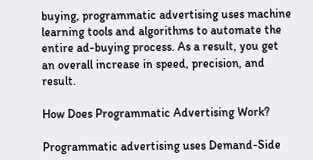buying, programmatic advertising uses machine learning tools and algorithms to automate the entire ad-buying process. As a result, you get an overall increase in speed, precision, and result.

How Does Programmatic Advertising Work?

Programmatic advertising uses Demand-Side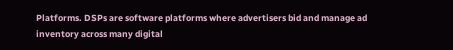Platforms. DSPs are software platforms where advertisers bid and manage ad inventory across many digital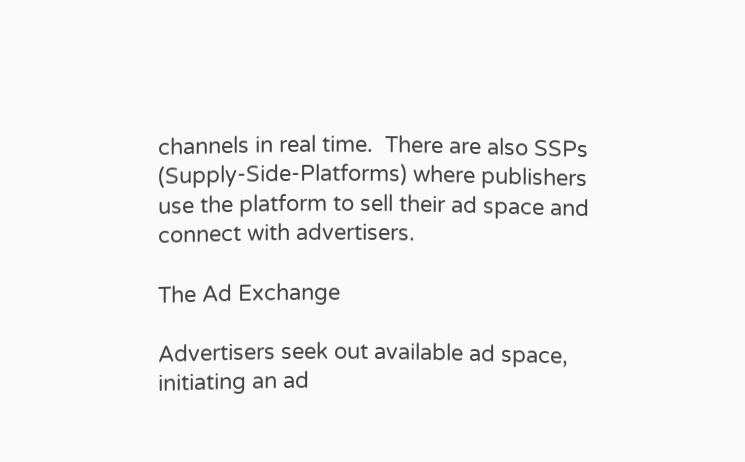channels in real time.  There are also SSPs (Supply-Side-Platforms) where publishers use the platform to sell their ad space and connect with advertisers.

The Ad Exchange

Advertisers seek out available ad space, initiating an ad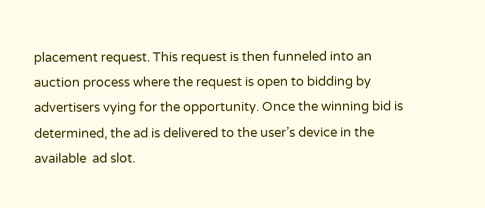placement request. This request is then funneled into an auction process where the request is open to bidding by advertisers vying for the opportunity. Once the winning bid is determined, the ad is delivered to the user’s device in the available  ad slot.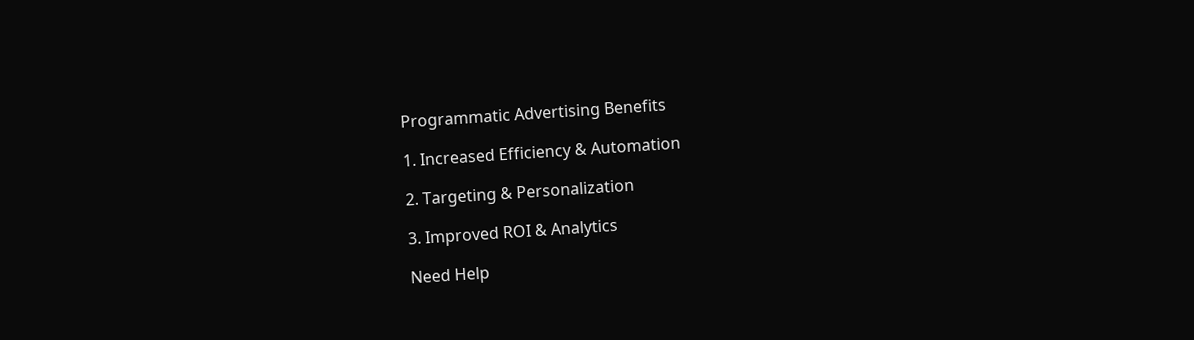Programmatic Advertising Benefits

1. Increased Efficiency & Automation

2. Targeting & Personalization

3. Improved ROI & Analytics

Need Help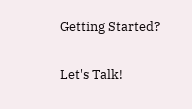Getting Started?

Let's Talk!